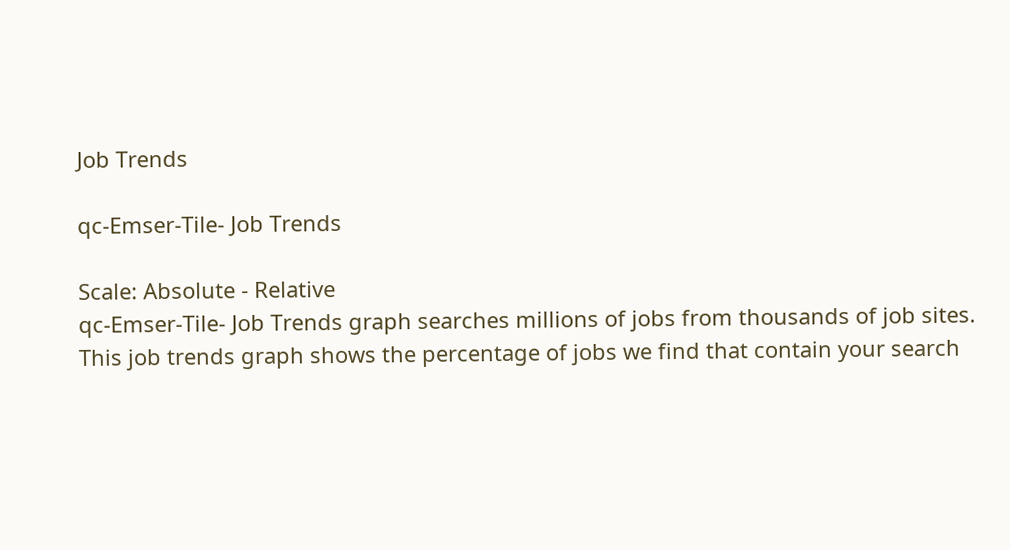Job Trends

qc-Emser-Tile- Job Trends

Scale: Absolute - Relative
qc-Emser-Tile- Job Trends graph searches millions of jobs from thousands of job sites.
This job trends graph shows the percentage of jobs we find that contain your search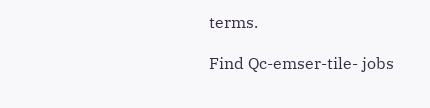terms.

Find Qc-emser-tile- jobs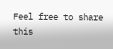Feel free to share this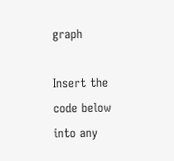graph

Insert the code below into any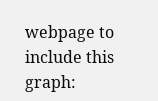webpage to include this graph: